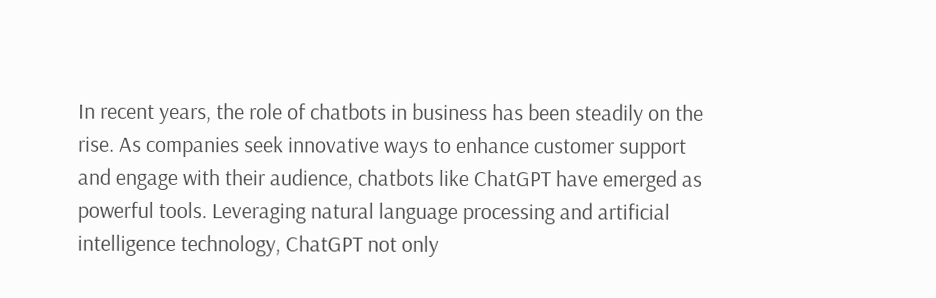In recent years, the role of chatbots in business has been steadily on the rise. As companies seek innovative ways to enhance customer support and engage with their audience, chatbots like ChatGPT have emerged as powerful tools. Leveraging natural language processing and artificial intelligence technology, ChatGPT not only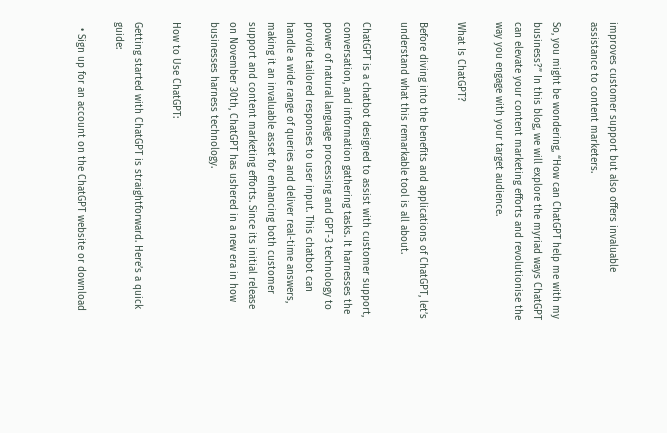improves customer support but also offers invaluable assistance to content marketers.

So, you might be wondering, “How can ChatGPT help me with my business?” In this blog, we will explore the myriad ways ChatGPT can elevate your content marketing efforts and revolutionise the way you engage with your target audience.

What Is ChatGPT?

Before diving into the benefits and applications of ChatGPT, let’s understand what this remarkable tool is all about.

ChatGPT is a chatbot designed to assist with customer support, conversation, and information gathering tasks. It harnesses the power of natural language processing and GPT-3 technology to provide tailored responses to user input. This chatbot can handle a wide range of queries and deliver real-time answers, making it an invaluable asset for enhancing both customer support and content marketing efforts. Since its initial release on November 30th, ChatGPT has ushered in a new era in how businesses harness technology.

How to Use ChatGPT:

Getting started with ChatGPT is straightforward. Here’s a quick guide:

  • Sign up for an account on the ChatGPT website or download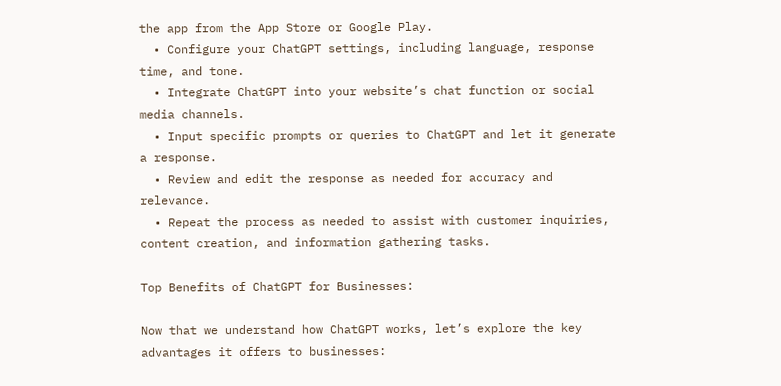the app from the App Store or Google Play.
  • Configure your ChatGPT settings, including language, response time, and tone.
  • Integrate ChatGPT into your website’s chat function or social media channels.
  • Input specific prompts or queries to ChatGPT and let it generate a response.
  • Review and edit the response as needed for accuracy and relevance.
  • Repeat the process as needed to assist with customer inquiries, content creation, and information gathering tasks.

Top Benefits of ChatGPT for Businesses:

Now that we understand how ChatGPT works, let’s explore the key advantages it offers to businesses: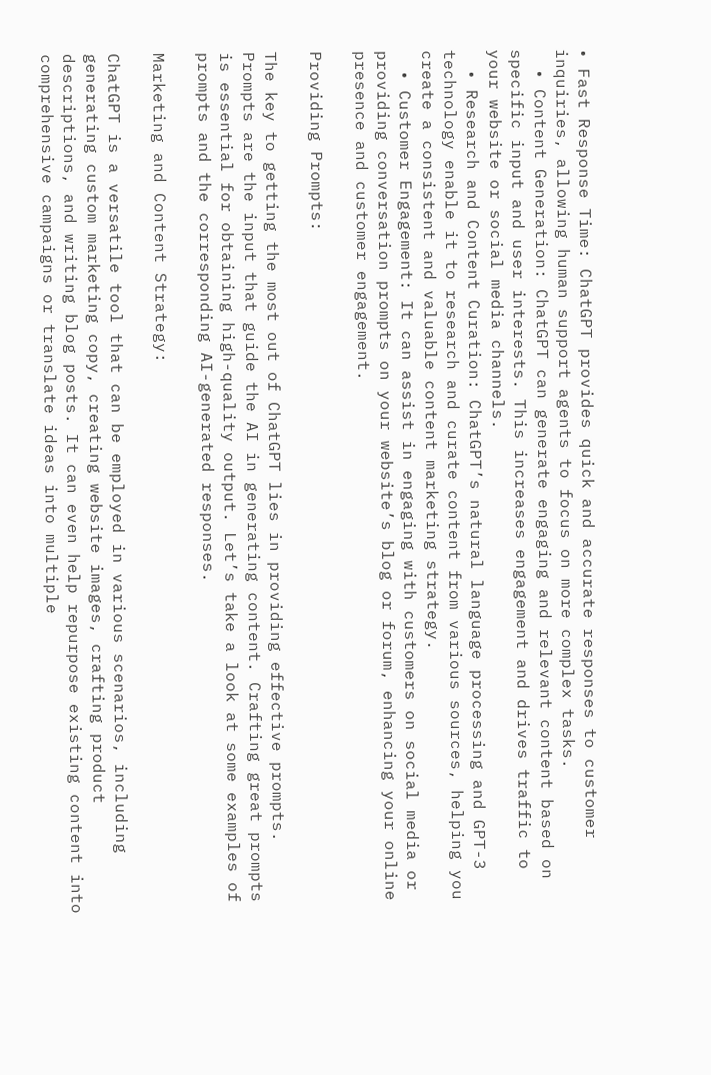• Fast Response Time: ChatGPT provides quick and accurate responses to customer inquiries, allowing human support agents to focus on more complex tasks.
  • Content Generation: ChatGPT can generate engaging and relevant content based on specific input and user interests. This increases engagement and drives traffic to your website or social media channels.
  • Research and Content Curation: ChatGPT’s natural language processing and GPT-3 technology enable it to research and curate content from various sources, helping you create a consistent and valuable content marketing strategy.
  • Customer Engagement: It can assist in engaging with customers on social media or providing conversation prompts on your website’s blog or forum, enhancing your online presence and customer engagement.

Providing Prompts:

The key to getting the most out of ChatGPT lies in providing effective prompts. Prompts are the input that guide the AI in generating content. Crafting great prompts is essential for obtaining high-quality output. Let’s take a look at some examples of prompts and the corresponding AI-generated responses.

Marketing and Content Strategy:

ChatGPT is a versatile tool that can be employed in various scenarios, including generating custom marketing copy, creating website images, crafting product descriptions, and writing blog posts. It can even help repurpose existing content into comprehensive campaigns or translate ideas into multiple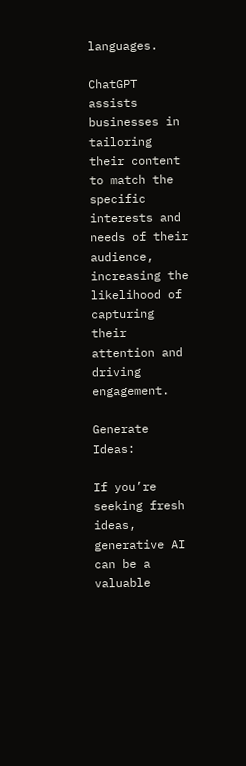languages.

ChatGPT assists businesses in tailoring their content to match the specific interests and needs of their audience, increasing the likelihood of capturing their attention and driving engagement.

Generate Ideas:

If you’re seeking fresh ideas, generative AI can be a valuable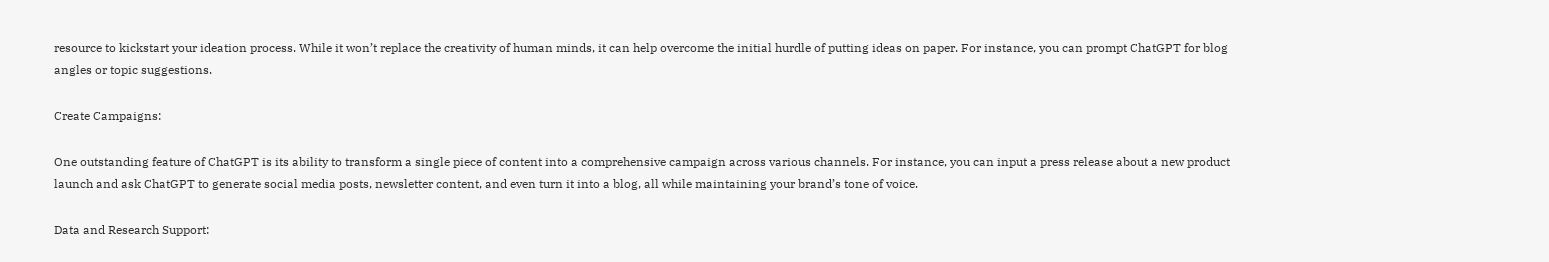resource to kickstart your ideation process. While it won’t replace the creativity of human minds, it can help overcome the initial hurdle of putting ideas on paper. For instance, you can prompt ChatGPT for blog angles or topic suggestions.

Create Campaigns:

One outstanding feature of ChatGPT is its ability to transform a single piece of content into a comprehensive campaign across various channels. For instance, you can input a press release about a new product launch and ask ChatGPT to generate social media posts, newsletter content, and even turn it into a blog, all while maintaining your brand’s tone of voice.

Data and Research Support: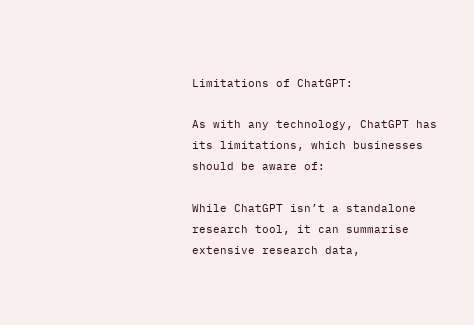Limitations of ChatGPT:

As with any technology, ChatGPT has its limitations, which businesses should be aware of:

While ChatGPT isn’t a standalone research tool, it can summarise extensive research data,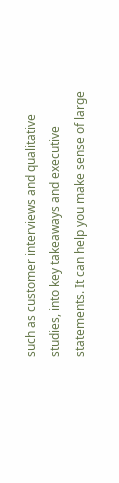such as customer interviews and qualitative studies, into key takeaways and executive statements. It can help you make sense of large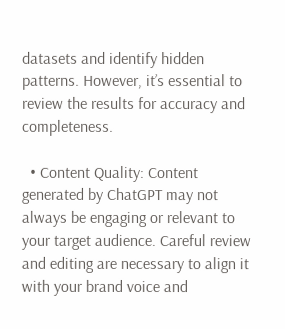datasets and identify hidden patterns. However, it’s essential to review the results for accuracy and completeness.

  • Content Quality: Content generated by ChatGPT may not always be engaging or relevant to your target audience. Careful review and editing are necessary to align it with your brand voice and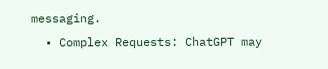messaging.
  • Complex Requests: ChatGPT may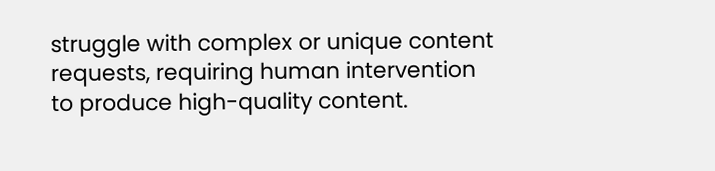struggle with complex or unique content requests, requiring human intervention to produce high-quality content.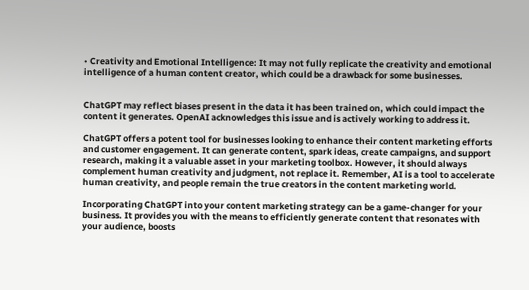• Creativity and Emotional Intelligence: It may not fully replicate the creativity and emotional intelligence of a human content creator, which could be a drawback for some businesses.


ChatGPT may reflect biases present in the data it has been trained on, which could impact the content it generates. OpenAI acknowledges this issue and is actively working to address it.

ChatGPT offers a potent tool for businesses looking to enhance their content marketing efforts and customer engagement. It can generate content, spark ideas, create campaigns, and support research, making it a valuable asset in your marketing toolbox. However, it should always complement human creativity and judgment, not replace it. Remember, AI is a tool to accelerate human creativity, and people remain the true creators in the content marketing world.

Incorporating ChatGPT into your content marketing strategy can be a game-changer for your business. It provides you with the means to efficiently generate content that resonates with your audience, boosts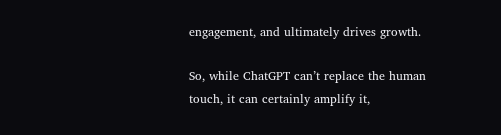engagement, and ultimately drives growth.

So, while ChatGPT can’t replace the human touch, it can certainly amplify it,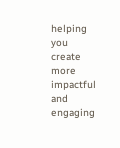helping you create more impactful and engaging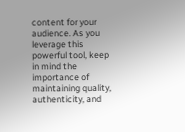content for your audience. As you leverage this powerful tool, keep in mind the importance of maintaining quality, authenticity, and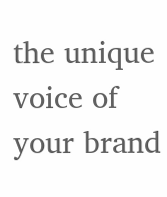the unique voice of your brand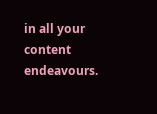in all your content endeavours.